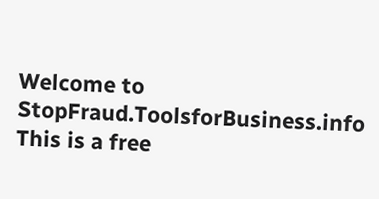Welcome to StopFraud.ToolsforBusiness.info This is a free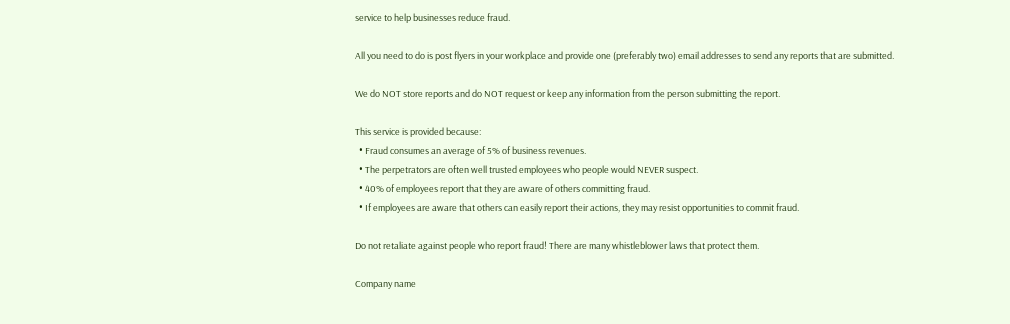service to help businesses reduce fraud.

All you need to do is post flyers in your workplace and provide one (preferably two) email addresses to send any reports that are submitted.

We do NOT store reports and do NOT request or keep any information from the person submitting the report.

This service is provided because:
  • Fraud consumes an average of 5% of business revenues.
  • The perpetrators are often well trusted employees who people would NEVER suspect.
  • 40% of employees report that they are aware of others committing fraud.
  • If employees are aware that others can easily report their actions, they may resist opportunities to commit fraud.

Do not retaliate against people who report fraud! There are many whistleblower laws that protect them.

Company name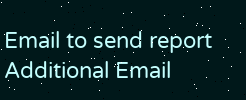Email to send report
Additional Email